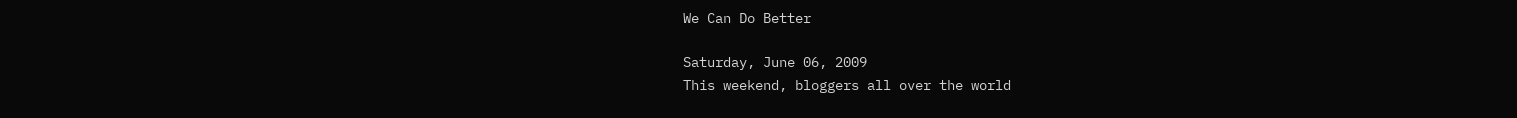We Can Do Better

Saturday, June 06, 2009
This weekend, bloggers all over the world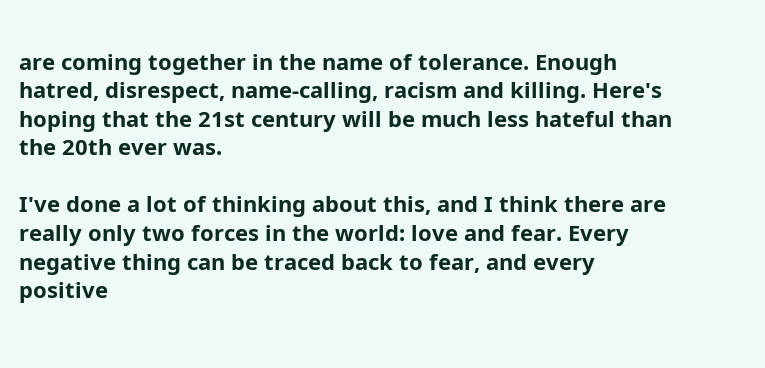are coming together in the name of tolerance. Enough hatred, disrespect, name-calling, racism and killing. Here's hoping that the 21st century will be much less hateful than the 20th ever was.

I've done a lot of thinking about this, and I think there are really only two forces in the world: love and fear. Every negative thing can be traced back to fear, and every positive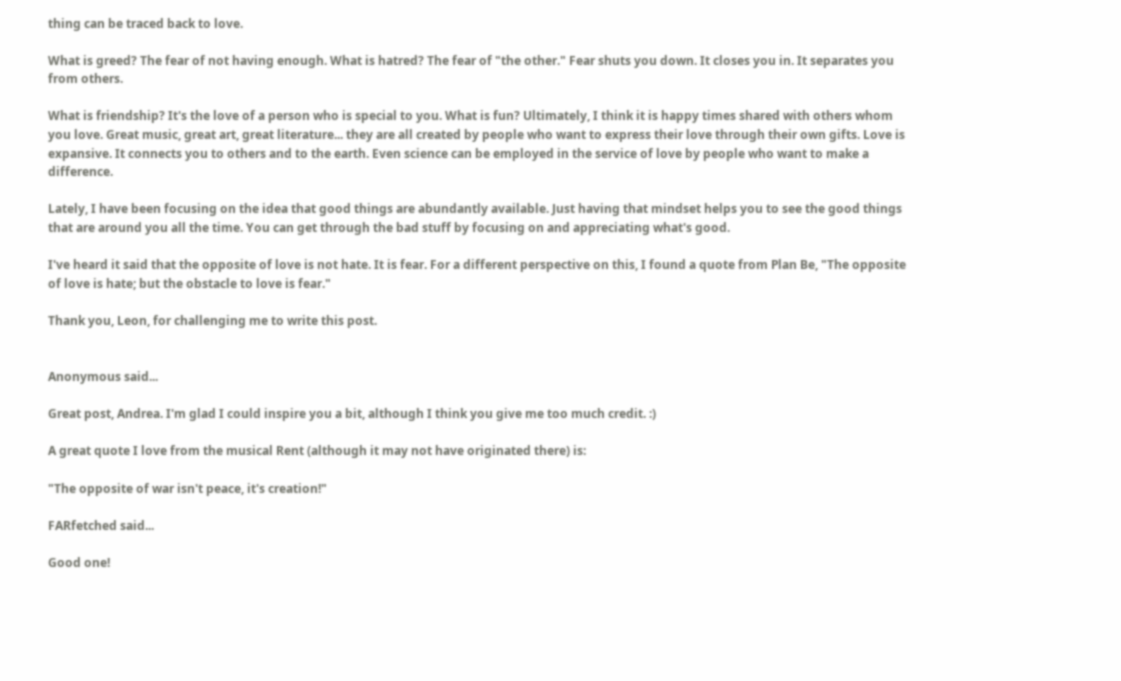thing can be traced back to love.

What is greed? The fear of not having enough. What is hatred? The fear of "the other." Fear shuts you down. It closes you in. It separates you from others.

What is friendship? It's the love of a person who is special to you. What is fun? Ultimately, I think it is happy times shared with others whom you love. Great music, great art, great literature... they are all created by people who want to express their love through their own gifts. Love is expansive. It connects you to others and to the earth. Even science can be employed in the service of love by people who want to make a difference.

Lately, I have been focusing on the idea that good things are abundantly available. Just having that mindset helps you to see the good things that are around you all the time. You can get through the bad stuff by focusing on and appreciating what's good.

I've heard it said that the opposite of love is not hate. It is fear. For a different perspective on this, I found a quote from Plan Be, "The opposite of love is hate; but the obstacle to love is fear."

Thank you, Leon, for challenging me to write this post.


Anonymous said...

Great post, Andrea. I'm glad I could inspire you a bit, although I think you give me too much credit. :)

A great quote I love from the musical Rent (although it may not have originated there) is:

"The opposite of war isn't peace, it's creation!"

FARfetched said...

Good one!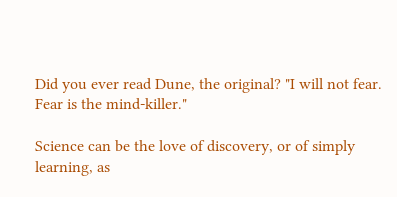Did you ever read Dune, the original? "I will not fear. Fear is the mind-killer."

Science can be the love of discovery, or of simply learning, as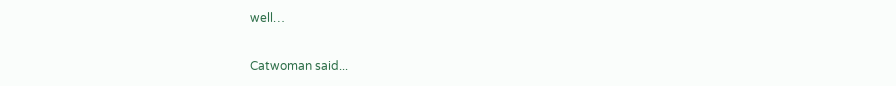well…

Catwoman said...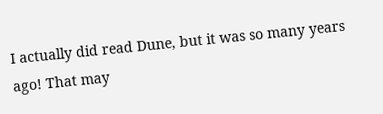I actually did read Dune, but it was so many years ago! That may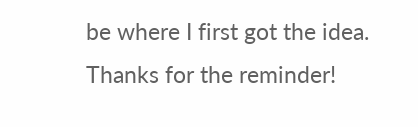be where I first got the idea. Thanks for the reminder!